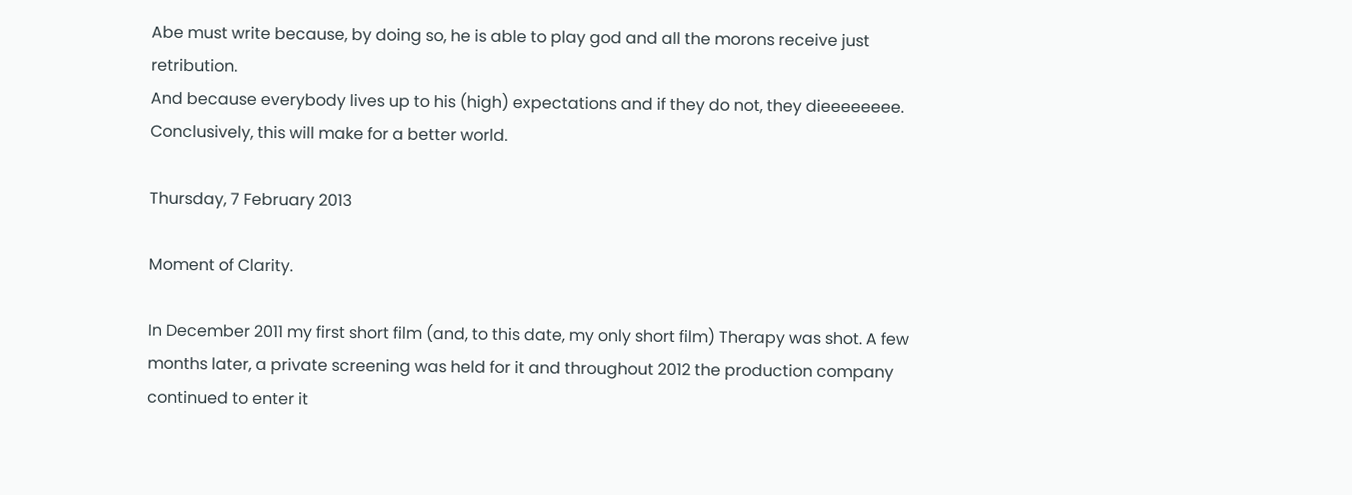Abe must write because, by doing so, he is able to play god and all the morons receive just retribution.
And because everybody lives up to his (high) expectations and if they do not, they dieeeeeeee.
Conclusively, this will make for a better world.

Thursday, 7 February 2013

Moment of Clarity.

In December 2011 my first short film (and, to this date, my only short film) Therapy was shot. A few months later, a private screening was held for it and throughout 2012 the production company continued to enter it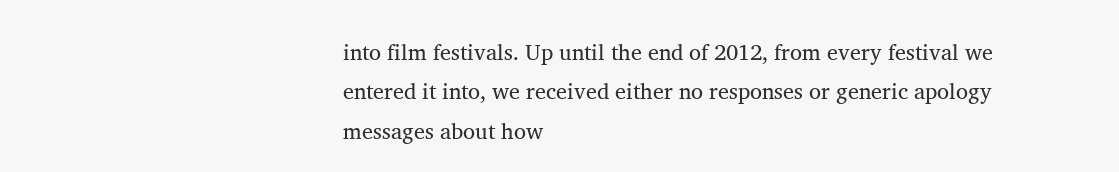into film festivals. Up until the end of 2012, from every festival we entered it into, we received either no responses or generic apology messages about how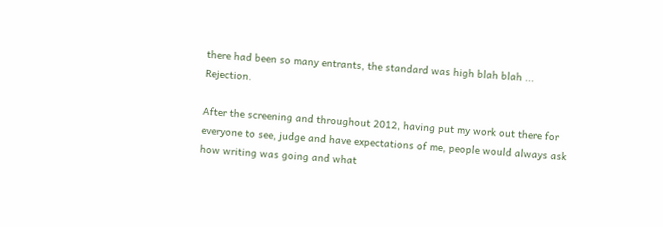there had been so many entrants, the standard was high blah blah ... Rejection.

After the screening and throughout 2012, having put my work out there for everyone to see, judge and have expectations of me, people would always ask how writing was going and what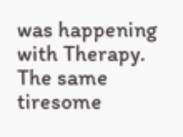was happening with Therapy. The same tiresome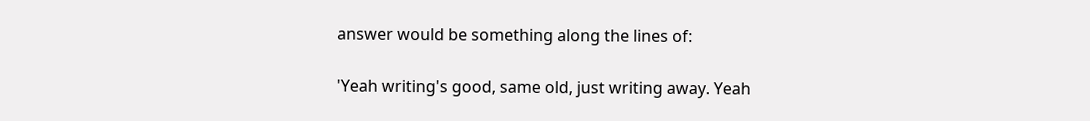answer would be something along the lines of:

'Yeah writing's good, same old, just writing away. Yeah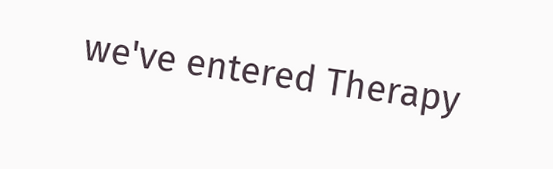we've entered Therapy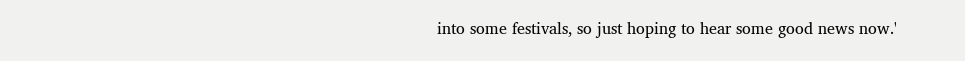into some festivals, so just hoping to hear some good news now.'